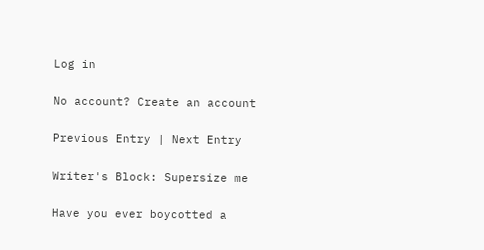Log in

No account? Create an account

Previous Entry | Next Entry

Writer's Block: Supersize me

Have you ever boycotted a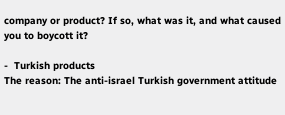company or product? If so, what was it, and what caused you to boycott it?

-  Turkish products
The reason: The anti-israel Turkish government attitude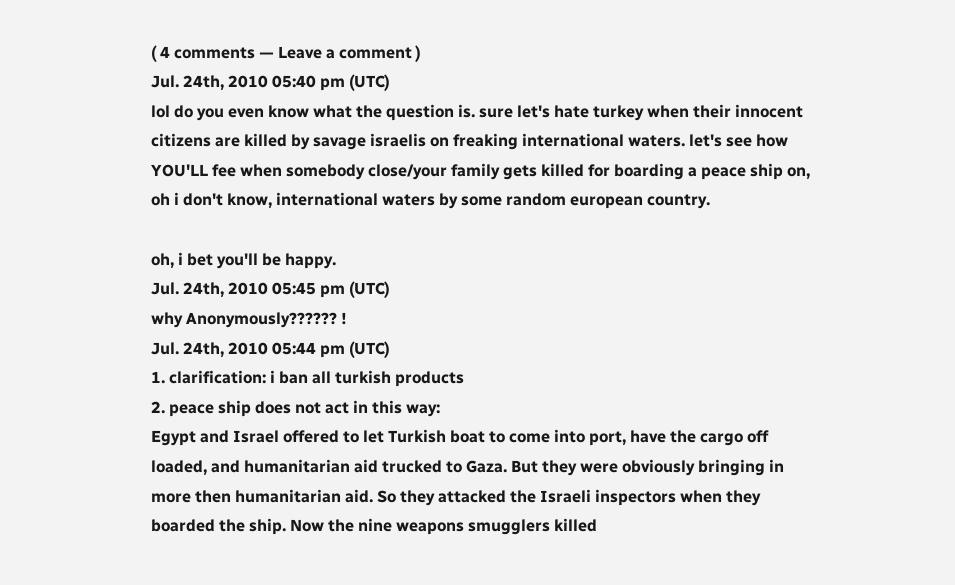( 4 comments — Leave a comment )
Jul. 24th, 2010 05:40 pm (UTC)
lol do you even know what the question is. sure let's hate turkey when their innocent citizens are killed by savage israelis on freaking international waters. let's see how YOU'LL fee when somebody close/your family gets killed for boarding a peace ship on, oh i don't know, international waters by some random european country.

oh, i bet you'll be happy.
Jul. 24th, 2010 05:45 pm (UTC)
why Anonymously?????? !
Jul. 24th, 2010 05:44 pm (UTC)
1. clarification: i ban all turkish products
2. peace ship does not act in this way:
Egypt and Israel offered to let Turkish boat to come into port, have the cargo off loaded, and humanitarian aid trucked to Gaza. But they were obviously bringing in more then humanitarian aid. So they attacked the Israeli inspectors when they boarded the ship. Now the nine weapons smugglers killed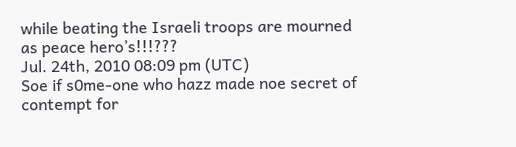while beating the Israeli troops are mourned as peace hero’s!!!???
Jul. 24th, 2010 08:09 pm (UTC)
Soe if s0me-one who hazz made noe secret of contempt for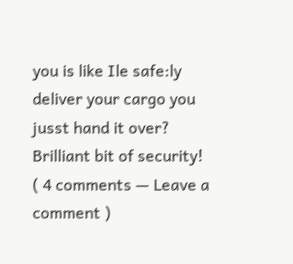you is like Ile safe:ly deliver your cargo you jusst hand it over? Brilliant bit of security!
( 4 comments — Leave a comment )